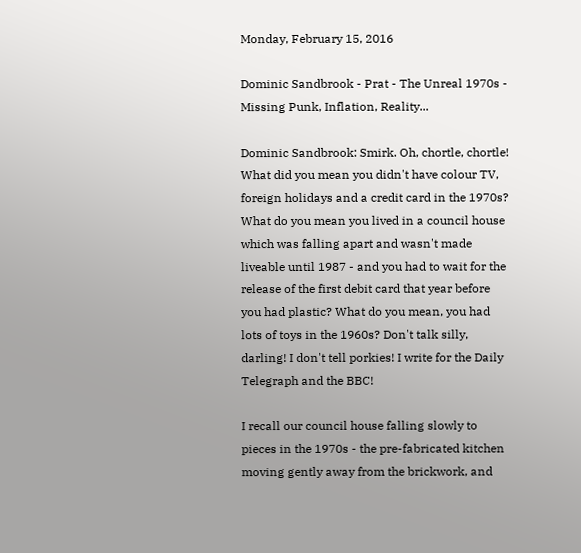Monday, February 15, 2016

Dominic Sandbrook - Prat - The Unreal 1970s - Missing Punk, Inflation, Reality...

Dominic Sandbrook: Smirk. Oh, chortle, chortle! What did you mean you didn't have colour TV, foreign holidays and a credit card in the 1970s? What do you mean you lived in a council house which was falling apart and wasn't made liveable until 1987 - and you had to wait for the release of the first debit card that year before you had plastic? What do you mean, you had lots of toys in the 1960s? Don't talk silly, darling! I don't tell porkies! I write for the Daily Telegraph and the BBC!

I recall our council house falling slowly to pieces in the 1970s - the pre-fabricated kitchen moving gently away from the brickwork, and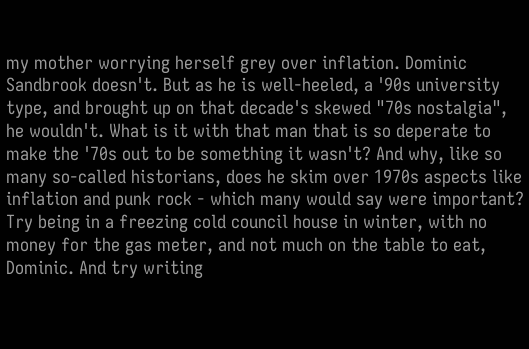my mother worrying herself grey over inflation. Dominic Sandbrook doesn't. But as he is well-heeled, a '90s university type, and brought up on that decade's skewed "70s nostalgia", he wouldn't. What is it with that man that is so deperate to make the '70s out to be something it wasn't? And why, like so many so-called historians, does he skim over 1970s aspects like inflation and punk rock - which many would say were important? Try being in a freezing cold council house in winter, with no money for the gas meter, and not much on the table to eat, Dominic. And try writing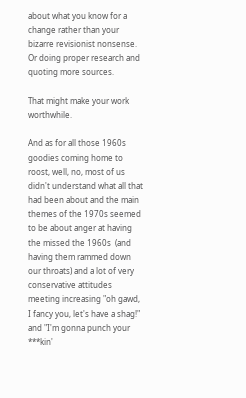about what you know for a change rather than your bizarre revisionist nonsense. Or doing proper research and quoting more sources.

That might make your work worthwhile.

And as for all those 1960s goodies coming home to roost, well, no, most of us didn't understand what all that had been about and the main themes of the 1970s seemed to be about anger at having the missed the 1960s  (and having them rammed down our throats) and a lot of very conservative attitudes meeting increasing "oh gawd, I fancy you, let's have a shag!" and "I'm gonna punch your ***kin'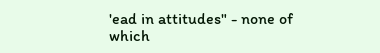'ead in attitudes" - none of which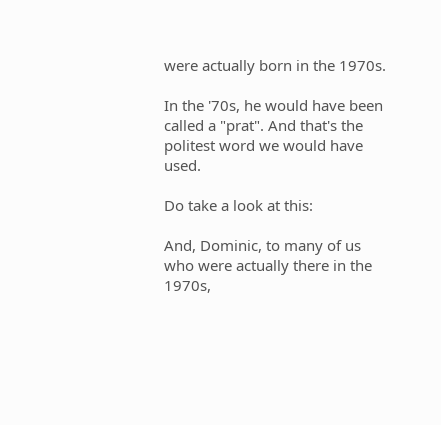were actually born in the 1970s.

In the '70s, he would have been called a "prat". And that's the politest word we would have used.

Do take a look at this:

And, Dominic, to many of us who were actually there in the 1970s,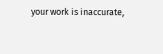your work is inaccurate,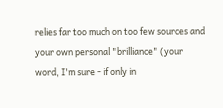relies far too much on too few sources and your own personal "brilliance" (your word, I'm sure - if only in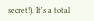secret!). It's a total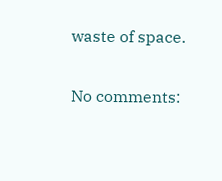waste of space.

No comments: